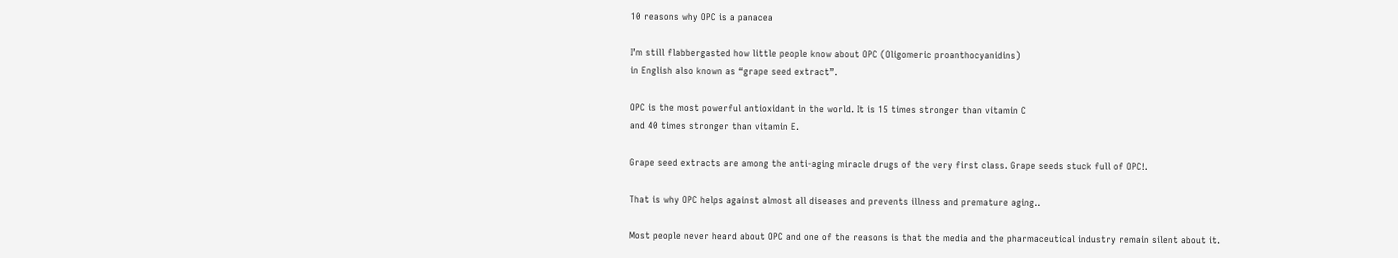10 reasons why OPC is a panacea

I’m still flabbergasted how little people know about OPC (Oligomeric proanthocyanidins)
in English also known as “grape seed extract”.

OPC is the most powerful antioxidant in the world. It is 15 times stronger than vitamin C
and 40 times stronger than vitamin E.

Grape seed extracts are among the anti-aging miracle drugs of the very first class. Grape seeds stuck full of OPC!.

That is why OPC helps against almost all diseases and prevents illness and premature aging..

Most people never heard about OPC and one of the reasons is that the media and the pharmaceutical industry remain silent about it.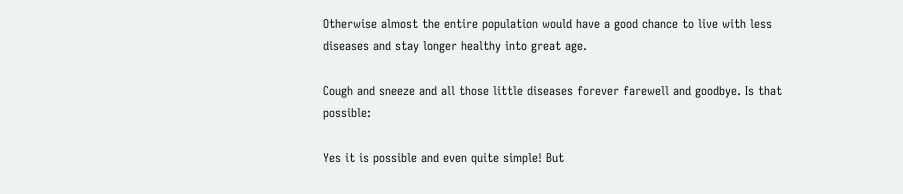Otherwise almost the entire population would have a good chance to live with less diseases and stay longer healthy into great age.

Cough and sneeze and all those little diseases forever farewell and goodbye. Is that possible:

Yes it is possible and even quite simple! But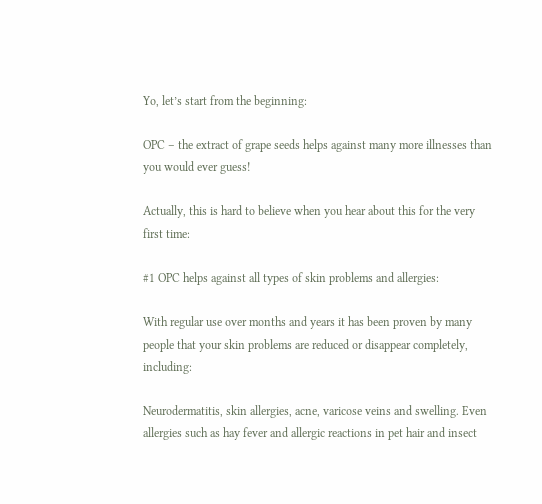Yo, let’s start from the beginning:

OPC – the extract of grape seeds helps against many more illnesses than you would ever guess!

Actually, this is hard to believe when you hear about this for the very first time:

#1 OPC helps against all types of skin problems and allergies:

With regular use over months and years it has been proven by many people that your skin problems are reduced or disappear completely, including:

Neurodermatitis, skin allergies, acne, varicose veins and swelling. Even allergies such as hay fever and allergic reactions in pet hair and insect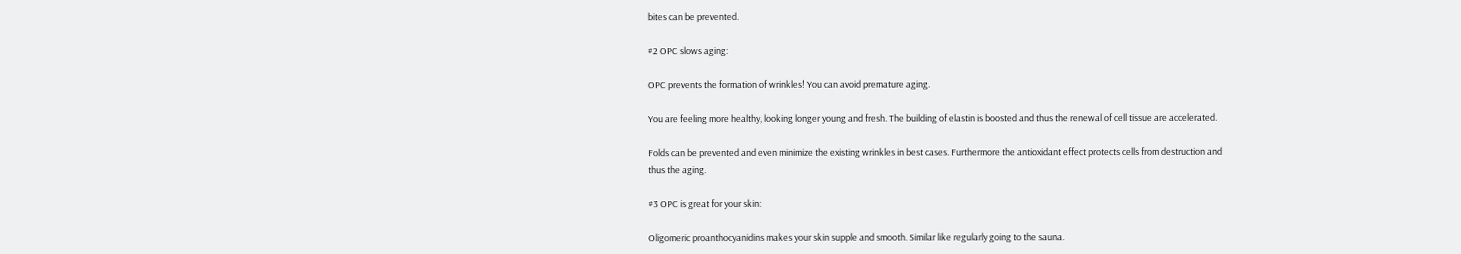bites can be prevented.

#2 OPC slows aging:

OPC prevents the formation of wrinkles! You can avoid premature aging.

You are feeling more healthy, looking longer young and fresh. The building of elastin is boosted and thus the renewal of cell tissue are accelerated.

Folds can be prevented and even minimize the existing wrinkles in best cases. Furthermore the antioxidant effect protects cells from destruction and thus the aging.

#3 OPC is great for your skin:

Oligomeric proanthocyanidins makes your skin supple and smooth. Similar like regularly going to the sauna.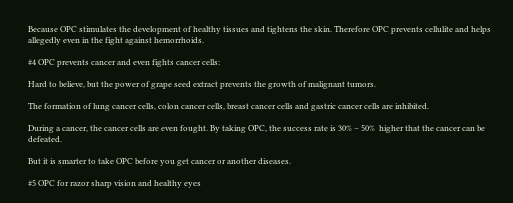Because OPC stimulates the development of healthy tissues and tightens the skin. Therefore OPC prevents cellulite and helps allegedly even in the fight against hemorrhoids.

#4 OPC prevents cancer and even fights cancer cells:

Hard to believe, but the power of grape seed extract prevents the growth of malignant tumors.

The formation of lung cancer cells, colon cancer cells, breast cancer cells and gastric cancer cells are inhibited.

During a cancer, the cancer cells are even fought. By taking OPC, the success rate is 30% – 50%  higher that the cancer can be defeated.

But it is smarter to take OPC before you get cancer or another diseases.

#5 OPC for razor sharp vision and healthy eyes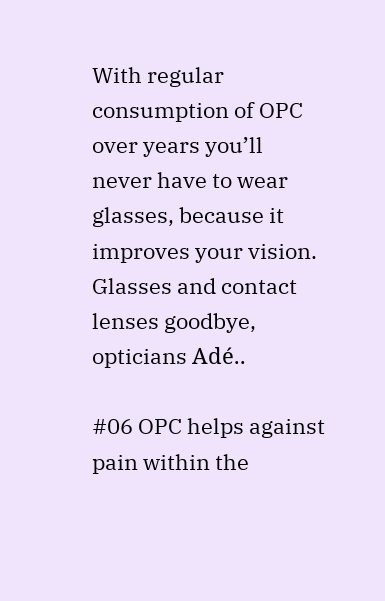With regular consumption of OPC over years you’ll never have to wear glasses, because it improves your vision. Glasses and contact lenses goodbye, opticians Adé..

#06 OPC helps against pain within the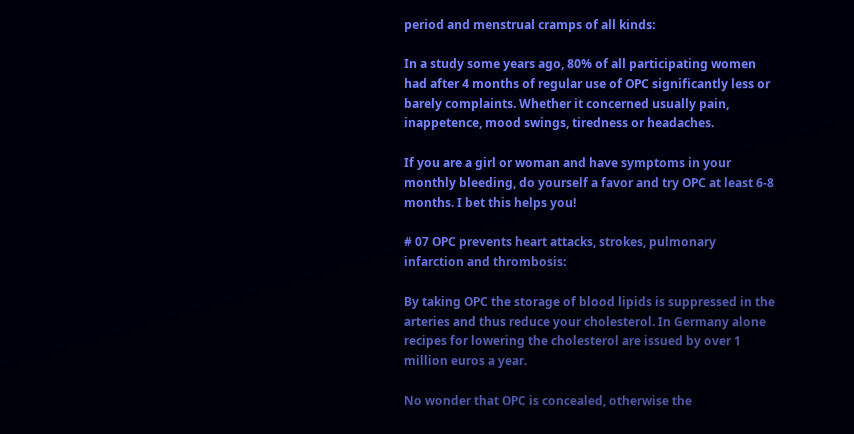period and menstrual cramps of all kinds:

In a study some years ago, 80% of all participating women had after 4 months of regular use of OPC significantly less or barely complaints. Whether it concerned usually pain, inappetence, mood swings, tiredness or headaches.

If you are a girl or woman and have symptoms in your monthly bleeding, do yourself a favor and try OPC at least 6-8 months. I bet this helps you!

# 07 OPC prevents heart attacks, strokes, pulmonary infarction and thrombosis:

By taking OPC the storage of blood lipids is suppressed in the arteries and thus reduce your cholesterol. In Germany alone recipes for lowering the cholesterol are issued by over 1 million euros a year.

No wonder that OPC is concealed, otherwise the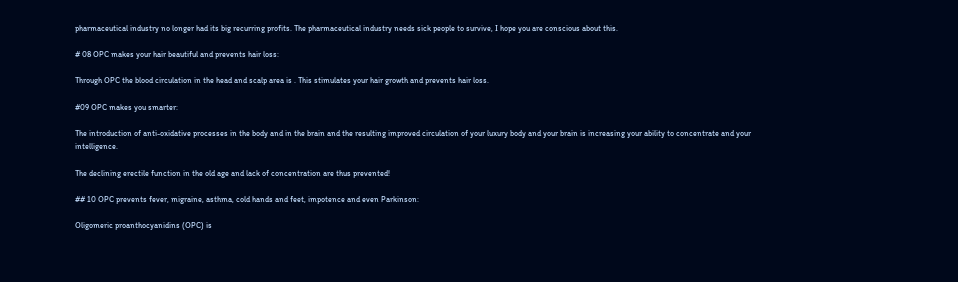pharmaceutical industry no longer had its big recurring profits. The pharmaceutical industry needs sick people to survive, I hope you are conscious about this.

# 08 OPC makes your hair beautiful and prevents hair loss:

Through OPC the blood circulation in the head and scalp area is . This stimulates your hair growth and prevents hair loss.

#09 OPC makes you smarter:

The introduction of anti-oxidative processes in the body and in the brain and the resulting improved circulation of your luxury body and your brain is increasing your ability to concentrate and your intelligence.

The declining erectile function in the old age and lack of concentration are thus prevented!

## 10 OPC prevents fever, migraine, asthma, cold hands and feet, impotence and even Parkinson:

Oligomeric proanthocyanidins (OPC) is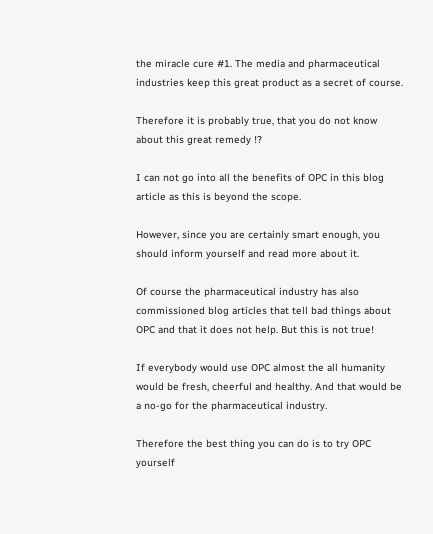the miracle cure #1. The media and pharmaceutical industries keep this great product as a secret of course.

Therefore it is probably true, that you do not know about this great remedy !?

I can not go into all the benefits of OPC in this blog article as this is beyond the scope.

However, since you are certainly smart enough, you should inform yourself and read more about it.

Of course the pharmaceutical industry has also commissioned blog articles that tell bad things about OPC and that it does not help. But this is not true!

If everybody would use OPC almost the all humanity would be fresh, cheerful and healthy. And that would be a no-go for the pharmaceutical industry.

Therefore the best thing you can do is to try OPC yourself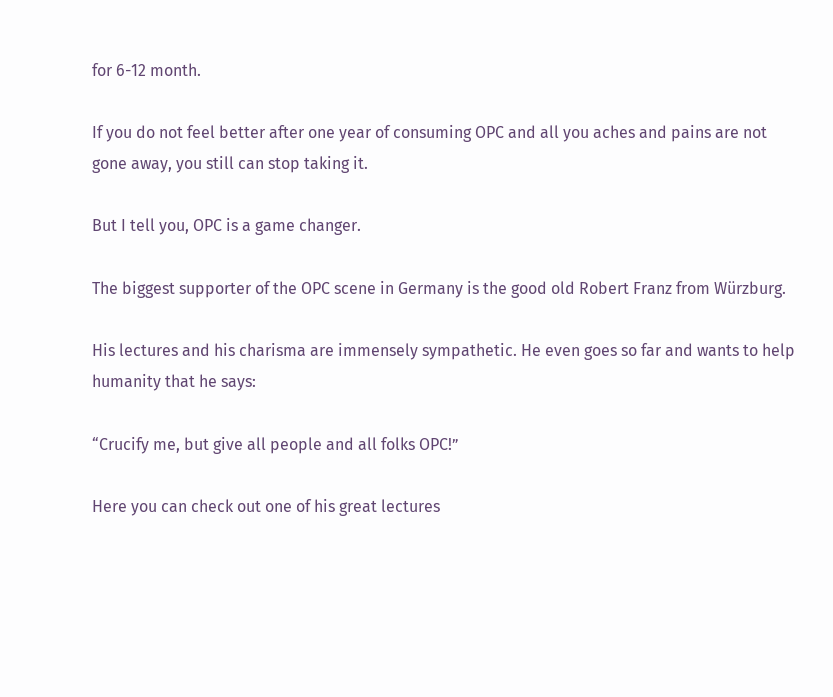for 6-12 month.

If you do not feel better after one year of consuming OPC and all you aches and pains are not gone away, you still can stop taking it.

But I tell you, OPC is a game changer.

The biggest supporter of the OPC scene in Germany is the good old Robert Franz from Würzburg.

His lectures and his charisma are immensely sympathetic. He even goes so far and wants to help humanity that he says:

“Crucify me, but give all people and all folks OPC!”

Here you can check out one of his great lectures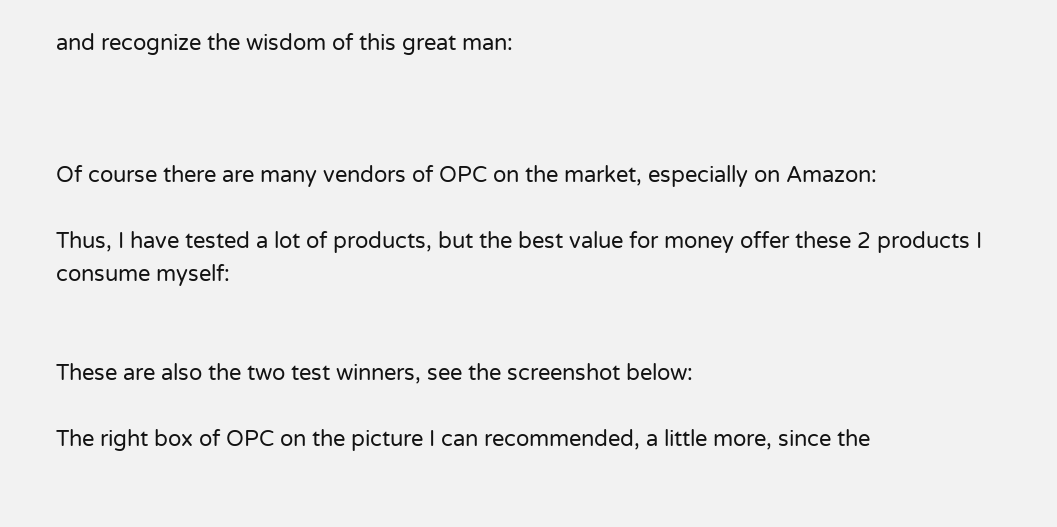and recognize the wisdom of this great man:



Of course there are many vendors of OPC on the market, especially on Amazon:

Thus, I have tested a lot of products, but the best value for money offer these 2 products I consume myself:


These are also the two test winners, see the screenshot below:

The right box of OPC on the picture I can recommended, a little more, since the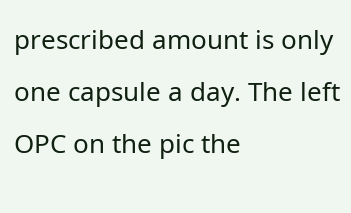prescribed amount is only one capsule a day. The left OPC on the pic the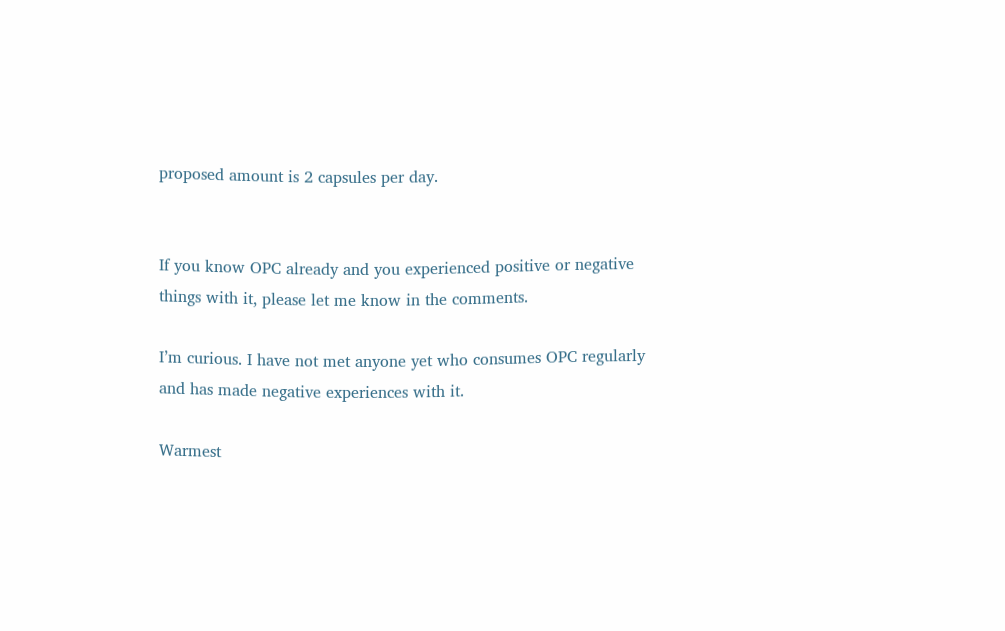proposed amount is 2 capsules per day.


If you know OPC already and you experienced positive or negative things with it, please let me know in the comments.

I’m curious. I have not met anyone yet who consumes OPC regularly and has made negative experiences with it.

Warmest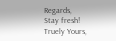Regards,
Stay fresh!
Truely Yours,